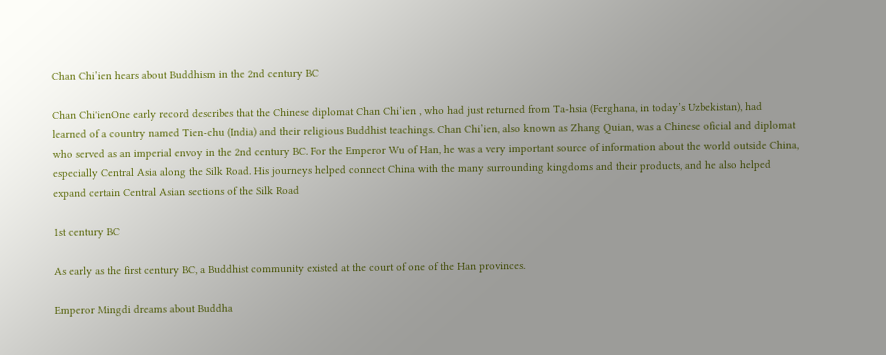Chan Chi’ien hears about Buddhism in the 2nd century BC

Chan Chi'ienOne early record describes that the Chinese diplomat Chan Chi’ien , who had just returned from Ta-hsia (Ferghana, in today’s Uzbekistan), had learned of a country named Tien-chu (India) and their religious Buddhist teachings. Chan Chi’ien, also known as Zhang Quian, was a Chinese oficial and diplomat who served as an imperial envoy in the 2nd century BC. For the Emperor Wu of Han, he was a very important source of information about the world outside China, especially Central Asia along the Silk Road. His journeys helped connect China with the many surrounding kingdoms and their products, and he also helped expand certain Central Asian sections of the Silk Road

1st century BC

As early as the first century BC, a Buddhist community existed at the court of one of the Han provinces.

Emperor Mingdi dreams about Buddha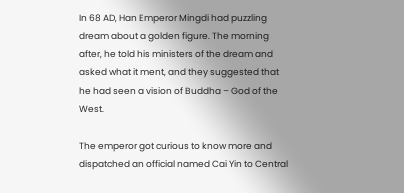In 68 AD, Han Emperor Mingdi had puzzling dream about a golden figure. The morning after, he told his ministers of the dream and asked what it ment, and they suggested that he had seen a vision of Buddha – God of the West.

The emperor got curious to know more and dispatched an official named Cai Yin to Central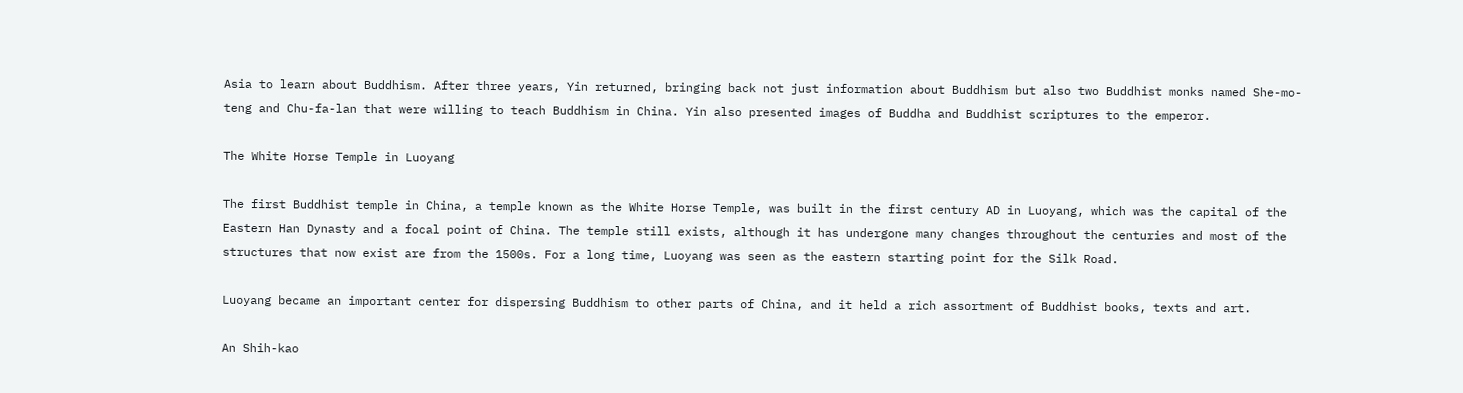Asia to learn about Buddhism. After three years, Yin returned, bringing back not just information about Buddhism but also two Buddhist monks named She-mo-teng and Chu-fa-lan that were willing to teach Buddhism in China. Yin also presented images of Buddha and Buddhist scriptures to the emperor.

The White Horse Temple in Luoyang

The first Buddhist temple in China, a temple known as the White Horse Temple, was built in the first century AD in Luoyang, which was the capital of the Eastern Han Dynasty and a focal point of China. The temple still exists, although it has undergone many changes throughout the centuries and most of the structures that now exist are from the 1500s. For a long time, Luoyang was seen as the eastern starting point for the Silk Road.

Luoyang became an important center for dispersing Buddhism to other parts of China, and it held a rich assortment of Buddhist books, texts and art.

An Shih-kao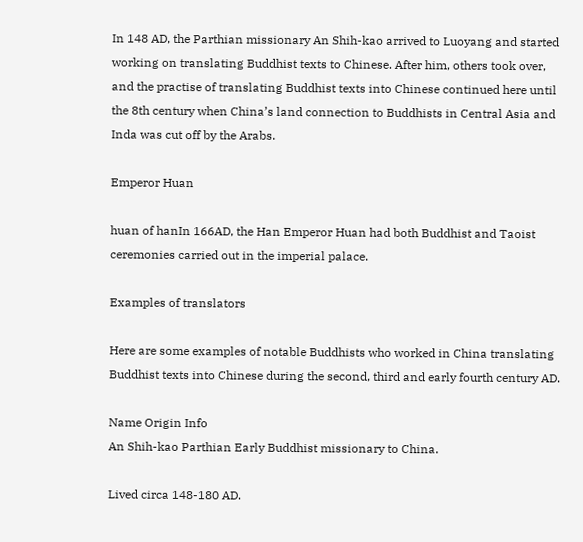In 148 AD, the Parthian missionary An Shih-kao arrived to Luoyang and started working on translating Buddhist texts to Chinese. After him, others took over, and the practise of translating Buddhist texts into Chinese continued here until the 8th century when China’s land connection to Buddhists in Central Asia and Inda was cut off by the Arabs.

Emperor Huan

huan of hanIn 166AD, the Han Emperor Huan had both Buddhist and Taoist ceremonies carried out in the imperial palace.

Examples of translators

Here are some examples of notable Buddhists who worked in China translating Buddhist texts into Chinese during the second, third and early fourth century AD.

Name Origin Info
An Shih-kao Parthian Early Buddhist missionary to China.

Lived circa 148-180 AD.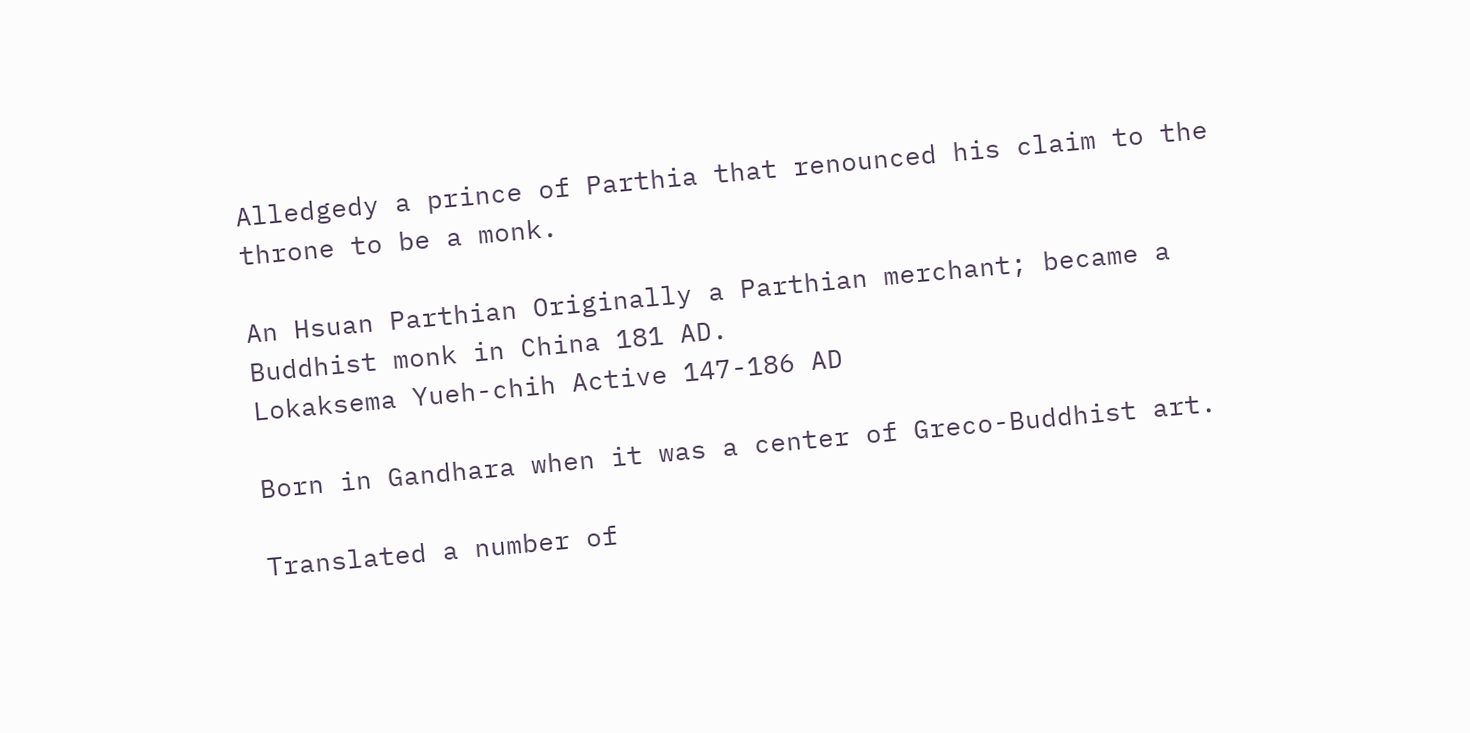Alledgedy a prince of Parthia that renounced his claim to the throne to be a monk.

An Hsuan Parthian Originally a Parthian merchant; became a Buddhist monk in China 181 AD.
Lokaksema Yueh-chih Active 147-186 AD

Born in Gandhara when it was a center of Greco-Buddhist art.

Translated a number of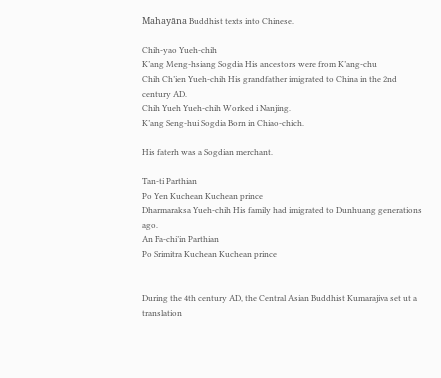Mahayāna Buddhist texts into Chinese.

Chih-yao Yueh-chih
K’ang Meng-hsiang Sogdia His ancestors were from K’ang-chu
Chih Ch’ien Yueh-chih His grandfather imigrated to China in the 2nd century AD.
Chih Yueh Yueh-chih Worked i Nanjing.
K’ang Seng-hui Sogdia Born in Chiao-chich.

His faterh was a Sogdian merchant.

Tan-ti Parthian
Po Yen Kuchean Kuchean prince
Dharmaraksa Yueh-chih His family had imigrated to Dunhuang generations ago.
An Fa-chi’in Parthian
Po Srimitra Kuchean Kuchean prince


During the 4th century AD, the Central Asian Buddhist Kumarajiva set ut a translation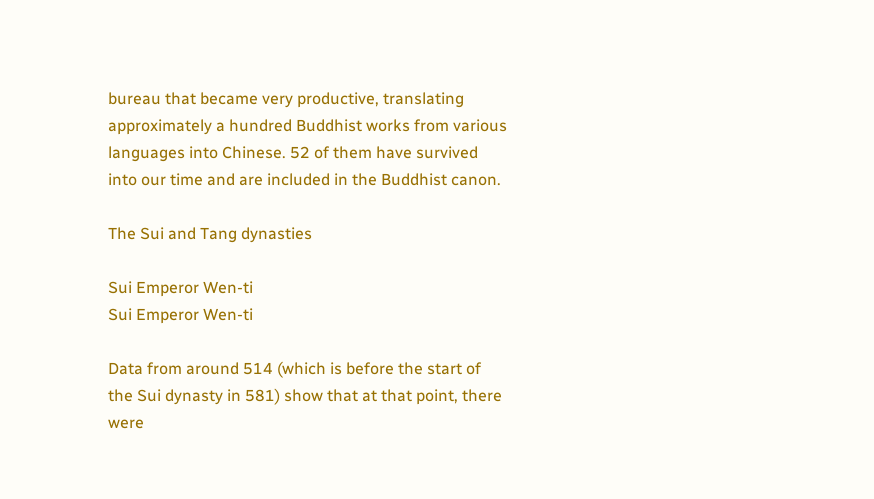bureau that became very productive, translating approximately a hundred Buddhist works from various languages into Chinese. 52 of them have survived into our time and are included in the Buddhist canon.

The Sui and Tang dynasties

Sui Emperor Wen-ti
Sui Emperor Wen-ti

Data from around 514 (which is before the start of the Sui dynasty in 581) show that at that point, there were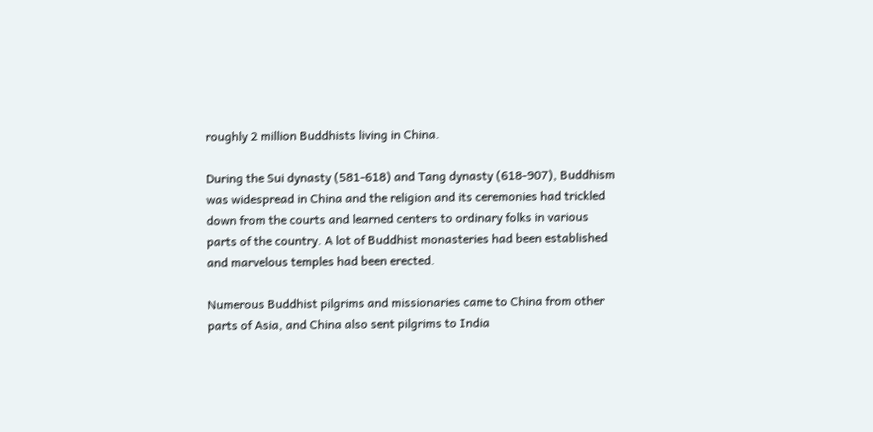roughly 2 million Buddhists living in China.

During the Sui dynasty (581-618) and Tang dynasty (618-907), Buddhism was widespread in China and the religion and its ceremonies had trickled down from the courts and learned centers to ordinary folks in various parts of the country. A lot of Buddhist monasteries had been established and marvelous temples had been erected.

Numerous Buddhist pilgrims and missionaries came to China from other parts of Asia, and China also sent pilgrims to India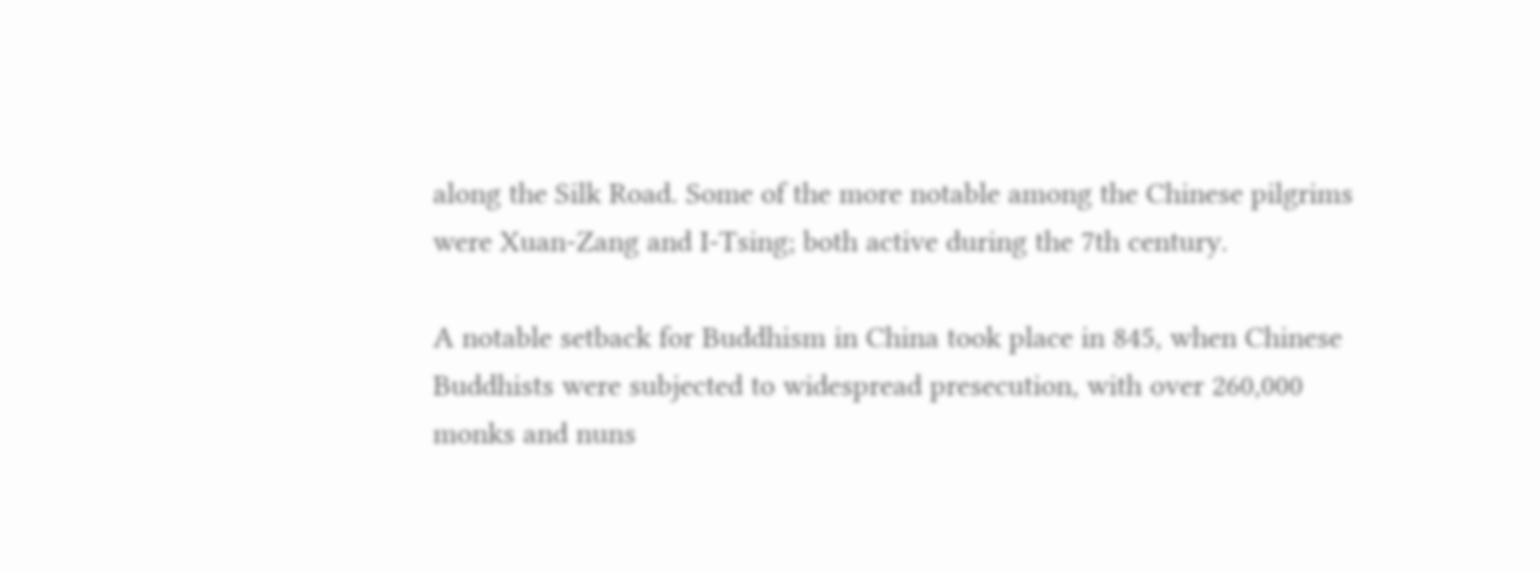along the Silk Road. Some of the more notable among the Chinese pilgrims were Xuan-Zang and I-Tsing; both active during the 7th century.

A notable setback for Buddhism in China took place in 845, when Chinese Buddhists were subjected to widespread presecution, with over 260,000 monks and nuns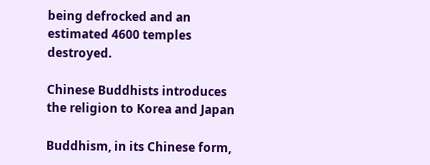being defrocked and an estimated 4600 temples destroyed.

Chinese Buddhists introduces the religion to Korea and Japan

Buddhism, in its Chinese form,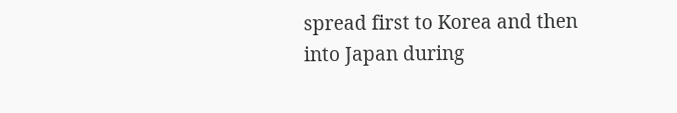spread first to Korea and then into Japan during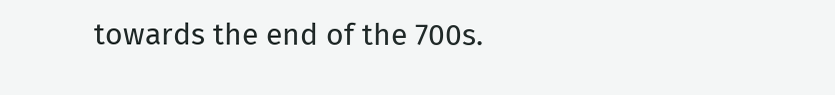towards the end of the 700s.